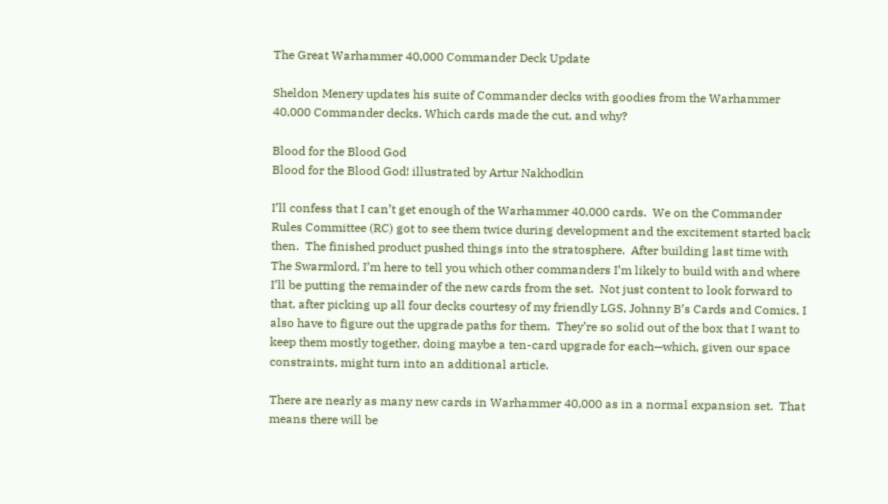The Great Warhammer 40,000 Commander Deck Update

Sheldon Menery updates his suite of Commander decks with goodies from the Warhammer 40,000 Commander decks. Which cards made the cut, and why?

Blood for the Blood God
Blood for the Blood God! illustrated by Artur Nakhodkin

I’ll confess that I can’t get enough of the Warhammer 40,000 cards.  We on the Commander Rules Committee (RC) got to see them twice during development and the excitement started back then.  The finished product pushed things into the stratosphere.  After building last time with The Swarmlord, I’m here to tell you which other commanders I’m likely to build with and where I’ll be putting the remainder of the new cards from the set.  Not just content to look forward to that, after picking up all four decks courtesy of my friendly LGS, Johnny B’s Cards and Comics, I also have to figure out the upgrade paths for them.  They’re so solid out of the box that I want to keep them mostly together, doing maybe a ten-card upgrade for each—which, given our space constraints, might turn into an additional article.

There are nearly as many new cards in Warhammer 40,000 as in a normal expansion set.  That means there will be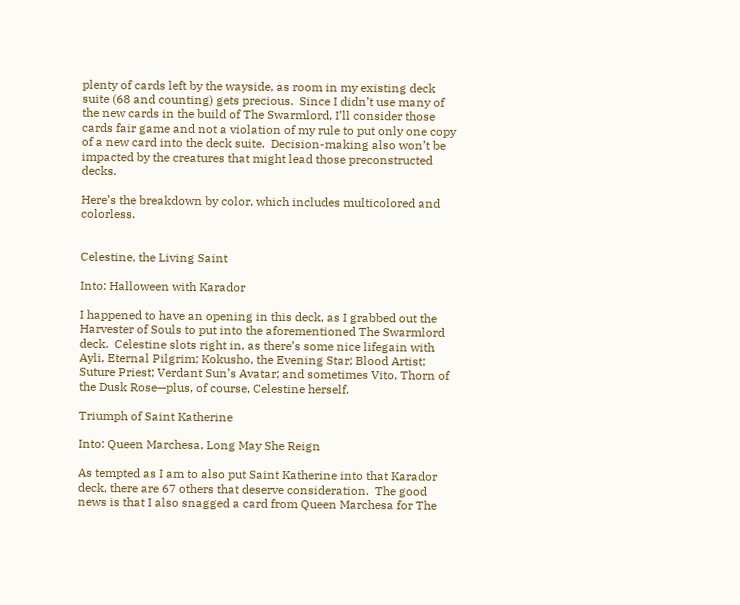plenty of cards left by the wayside, as room in my existing deck suite (68 and counting) gets precious.  Since I didn’t use many of the new cards in the build of The Swarmlord, I’ll consider those cards fair game and not a violation of my rule to put only one copy of a new card into the deck suite.  Decision-making also won’t be impacted by the creatures that might lead those preconstructed decks.

Here’s the breakdown by color, which includes multicolored and colorless.


Celestine, the Living Saint

Into: Halloween with Karador

I happened to have an opening in this deck, as I grabbed out the Harvester of Souls to put into the aforementioned The Swarmlord deck.  Celestine slots right in, as there’s some nice lifegain with Ayli, Eternal Pilgrim; Kokusho, the Evening Star; Blood Artist; Suture Priest; Verdant Sun’s Avatar; and sometimes Vito, Thorn of the Dusk Rose—plus, of course, Celestine herself.

Triumph of Saint Katherine

Into: Queen Marchesa, Long May She Reign

As tempted as I am to also put Saint Katherine into that Karador deck, there are 67 others that deserve consideration.  The good news is that I also snagged a card from Queen Marchesa for The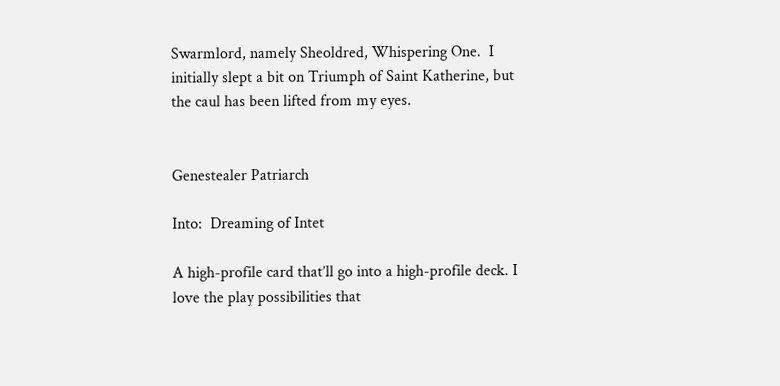Swarmlord, namely Sheoldred, Whispering One.  I initially slept a bit on Triumph of Saint Katherine, but the caul has been lifted from my eyes.


Genestealer Patriarch

Into:  Dreaming of Intet

A high-profile card that’ll go into a high-profile deck. I love the play possibilities that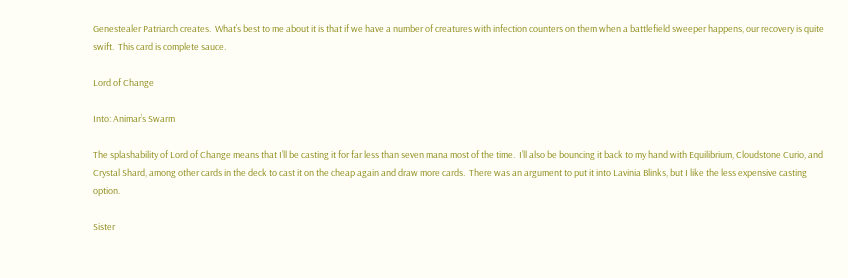Genestealer Patriarch creates.  What’s best to me about it is that if we have a number of creatures with infection counters on them when a battlefield sweeper happens, our recovery is quite swift.  This card is complete sauce.

Lord of Change

Into: Animar’s Swarm

The splashability of Lord of Change means that I’ll be casting it for far less than seven mana most of the time.  I’ll also be bouncing it back to my hand with Equilibrium, Cloudstone Curio, and Crystal Shard, among other cards in the deck to cast it on the cheap again and draw more cards.  There was an argument to put it into Lavinia Blinks, but I like the less expensive casting option.

Sister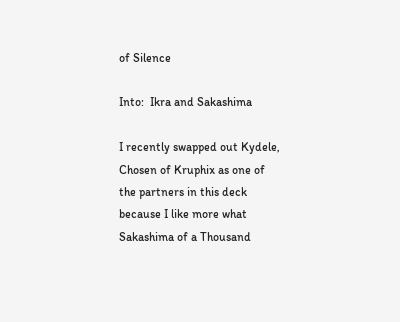of Silence

Into:  Ikra and Sakashima

I recently swapped out Kydele, Chosen of Kruphix as one of the partners in this deck because I like more what Sakashima of a Thousand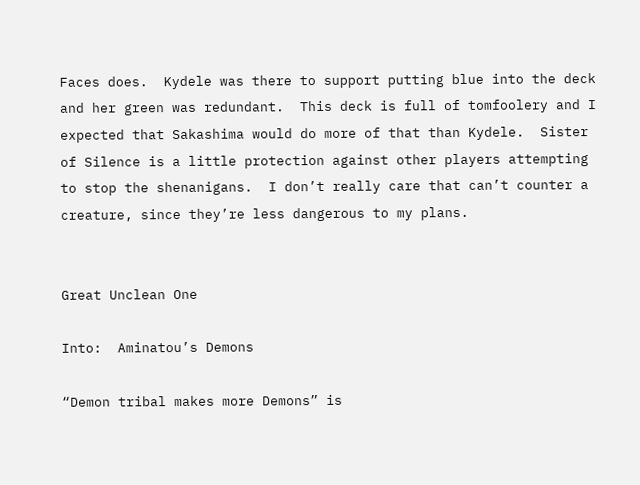Faces does.  Kydele was there to support putting blue into the deck and her green was redundant.  This deck is full of tomfoolery and I expected that Sakashima would do more of that than Kydele.  Sister of Silence is a little protection against other players attempting to stop the shenanigans.  I don’t really care that can’t counter a creature, since they’re less dangerous to my plans.


Great Unclean One

Into:  Aminatou’s Demons

“Demon tribal makes more Demons” is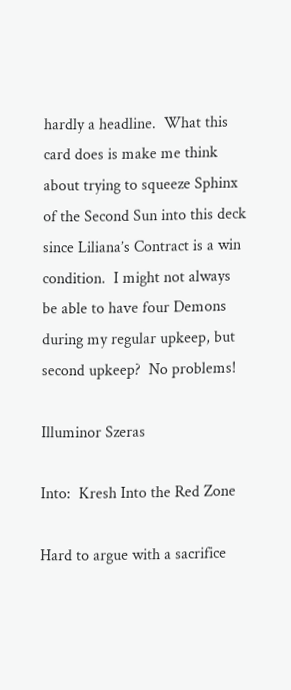hardly a headline.  What this card does is make me think about trying to squeeze Sphinx of the Second Sun into this deck since Liliana’s Contract is a win condition.  I might not always be able to have four Demons during my regular upkeep, but second upkeep?  No problems!

Illuminor Szeras

Into:  Kresh Into the Red Zone

Hard to argue with a sacrifice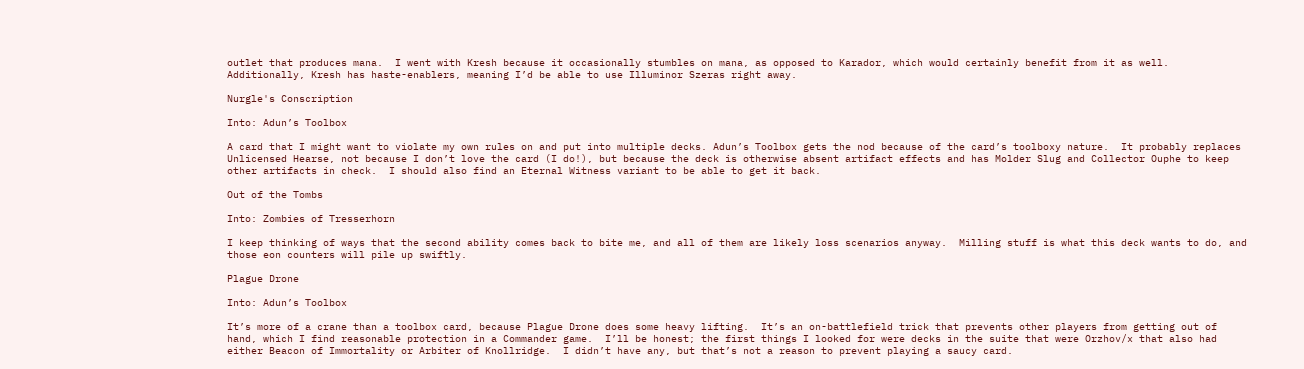outlet that produces mana.  I went with Kresh because it occasionally stumbles on mana, as opposed to Karador, which would certainly benefit from it as well.  Additionally, Kresh has haste-enablers, meaning I’d be able to use Illuminor Szeras right away.

Nurgle's Conscription

Into: Adun’s Toolbox

A card that I might want to violate my own rules on and put into multiple decks. Adun’s Toolbox gets the nod because of the card’s toolboxy nature.  It probably replaces Unlicensed Hearse, not because I don’t love the card (I do!), but because the deck is otherwise absent artifact effects and has Molder Slug and Collector Ouphe to keep other artifacts in check.  I should also find an Eternal Witness variant to be able to get it back.

Out of the Tombs

Into: Zombies of Tresserhorn

I keep thinking of ways that the second ability comes back to bite me, and all of them are likely loss scenarios anyway.  Milling stuff is what this deck wants to do, and those eon counters will pile up swiftly.

Plague Drone

Into: Adun’s Toolbox

It’s more of a crane than a toolbox card, because Plague Drone does some heavy lifting.  It’s an on-battlefield trick that prevents other players from getting out of hand, which I find reasonable protection in a Commander game.  I’ll be honest; the first things I looked for were decks in the suite that were Orzhov/x that also had either Beacon of Immortality or Arbiter of Knollridge.  I didn’t have any, but that’s not a reason to prevent playing a saucy card.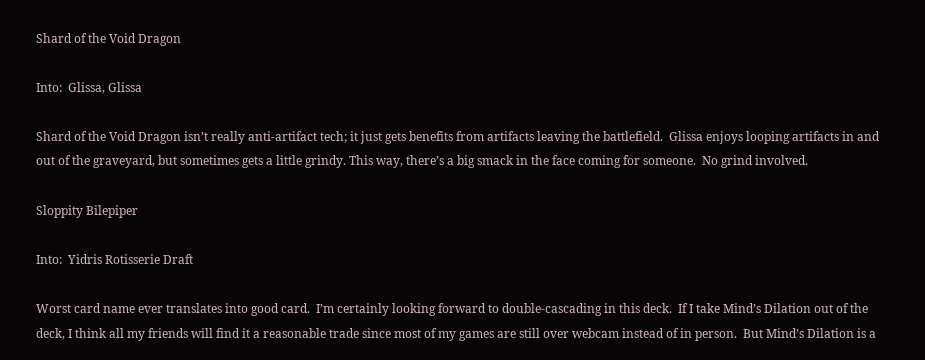Shard of the Void Dragon

Into:  Glissa, Glissa

Shard of the Void Dragon isn’t really anti-artifact tech; it just gets benefits from artifacts leaving the battlefield.  Glissa enjoys looping artifacts in and out of the graveyard, but sometimes gets a little grindy. This way, there’s a big smack in the face coming for someone.  No grind involved.

Sloppity Bilepiper

Into:  Yidris Rotisserie Draft

Worst card name ever translates into good card.  I’m certainly looking forward to double-cascading in this deck.  If I take Mind’s Dilation out of the deck, I think all my friends will find it a reasonable trade since most of my games are still over webcam instead of in person.  But Mind’s Dilation is a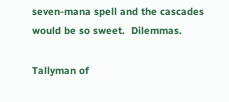seven-mana spell and the cascades would be so sweet.  Dilemmas.

Tallyman of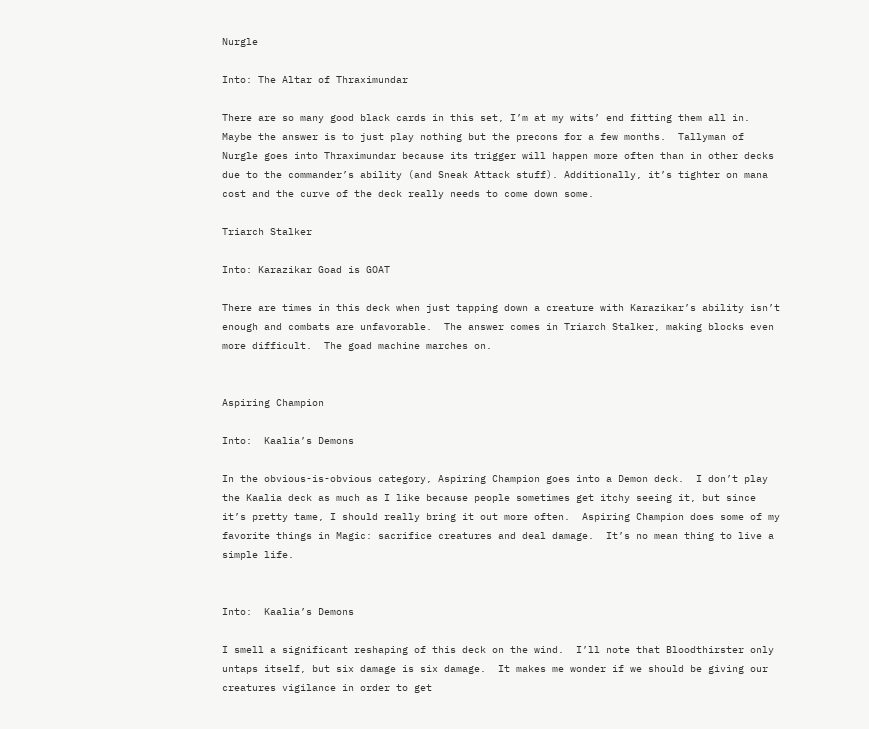Nurgle

Into: The Altar of Thraximundar

There are so many good black cards in this set, I’m at my wits’ end fitting them all in.  Maybe the answer is to just play nothing but the precons for a few months.  Tallyman of Nurgle goes into Thraximundar because its trigger will happen more often than in other decks due to the commander’s ability (and Sneak Attack stuff). Additionally, it’s tighter on mana cost and the curve of the deck really needs to come down some.

Triarch Stalker

Into: Karazikar Goad is GOAT

There are times in this deck when just tapping down a creature with Karazikar’s ability isn’t enough and combats are unfavorable.  The answer comes in Triarch Stalker, making blocks even more difficult.  The goad machine marches on.


Aspiring Champion

Into:  Kaalia’s Demons

In the obvious-is-obvious category, Aspiring Champion goes into a Demon deck.  I don’t play the Kaalia deck as much as I like because people sometimes get itchy seeing it, but since it’s pretty tame, I should really bring it out more often.  Aspiring Champion does some of my favorite things in Magic: sacrifice creatures and deal damage.  It’s no mean thing to live a simple life.


Into:  Kaalia’s Demons

I smell a significant reshaping of this deck on the wind.  I’ll note that Bloodthirster only untaps itself, but six damage is six damage.  It makes me wonder if we should be giving our creatures vigilance in order to get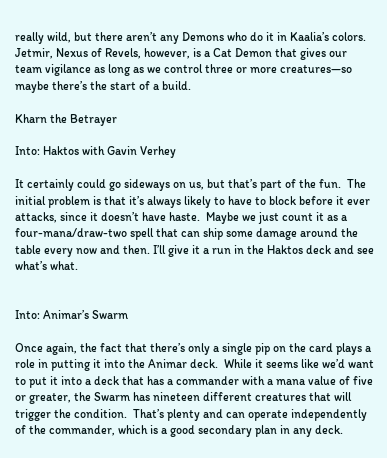really wild, but there aren’t any Demons who do it in Kaalia’s colors.  Jetmir, Nexus of Revels, however, is a Cat Demon that gives our team vigilance as long as we control three or more creatures—so maybe there’s the start of a build.

Kharn the Betrayer

Into: Haktos with Gavin Verhey

It certainly could go sideways on us, but that’s part of the fun.  The initial problem is that it’s always likely to have to block before it ever attacks, since it doesn’t have haste.  Maybe we just count it as a four-mana/draw-two spell that can ship some damage around the table every now and then. I’ll give it a run in the Haktos deck and see what’s what.


Into: Animar’s Swarm

Once again, the fact that there’s only a single pip on the card plays a role in putting it into the Animar deck.  While it seems like we’d want to put it into a deck that has a commander with a mana value of five or greater, the Swarm has nineteen different creatures that will trigger the condition.  That’s plenty and can operate independently of the commander, which is a good secondary plan in any deck.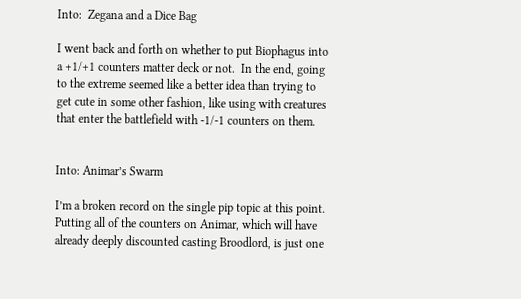Into:  Zegana and a Dice Bag

I went back and forth on whether to put Biophagus into a +1/+1 counters matter deck or not.  In the end, going to the extreme seemed like a better idea than trying to get cute in some other fashion, like using with creatures that enter the battlefield with -1/-1 counters on them.


Into: Animar’s Swarm

I’m a broken record on the single pip topic at this point.  Putting all of the counters on Animar, which will have already deeply discounted casting Broodlord, is just one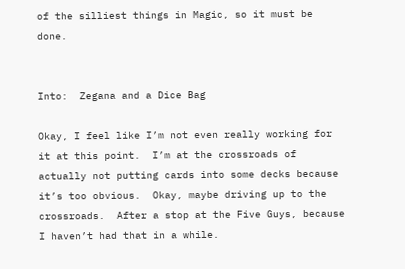of the silliest things in Magic, so it must be done.


Into:  Zegana and a Dice Bag

Okay, I feel like I’m not even really working for it at this point.  I’m at the crossroads of actually not putting cards into some decks because it’s too obvious.  Okay, maybe driving up to the crossroads.  After a stop at the Five Guys, because I haven’t had that in a while.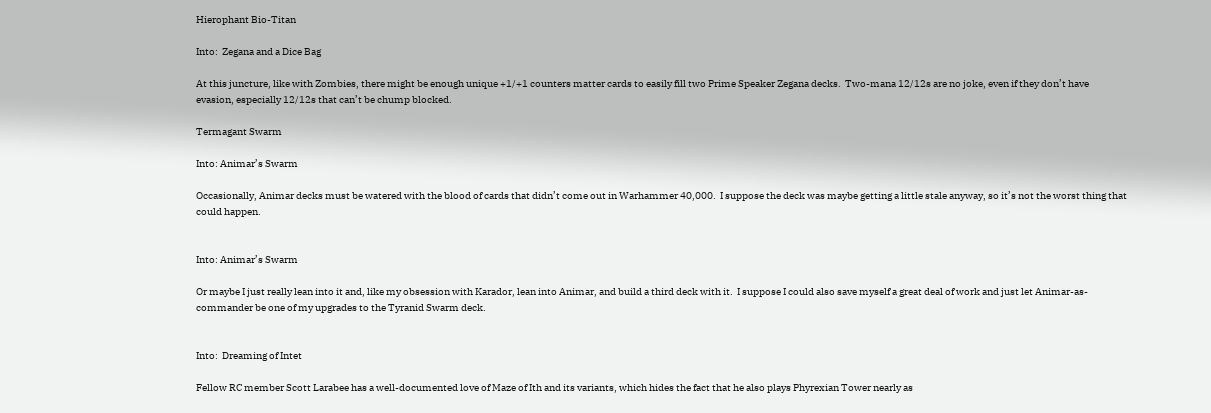Hierophant Bio-Titan

Into:  Zegana and a Dice Bag

At this juncture, like with Zombies, there might be enough unique +1/+1 counters matter cards to easily fill two Prime Speaker Zegana decks.  Two-mana 12/12s are no joke, even if they don’t have evasion, especially 12/12s that can’t be chump blocked.

Termagant Swarm

Into: Animar’s Swarm

Occasionally, Animar decks must be watered with the blood of cards that didn’t come out in Warhammer 40,000.  I suppose the deck was maybe getting a little stale anyway, so it’s not the worst thing that could happen.


Into: Animar’s Swarm

Or maybe I just really lean into it and, like my obsession with Karador, lean into Animar, and build a third deck with it.  I suppose I could also save myself a great deal of work and just let Animar-as-commander be one of my upgrades to the Tyranid Swarm deck.


Into:  Dreaming of Intet

Fellow RC member Scott Larabee has a well-documented love of Maze of Ith and its variants, which hides the fact that he also plays Phyrexian Tower nearly as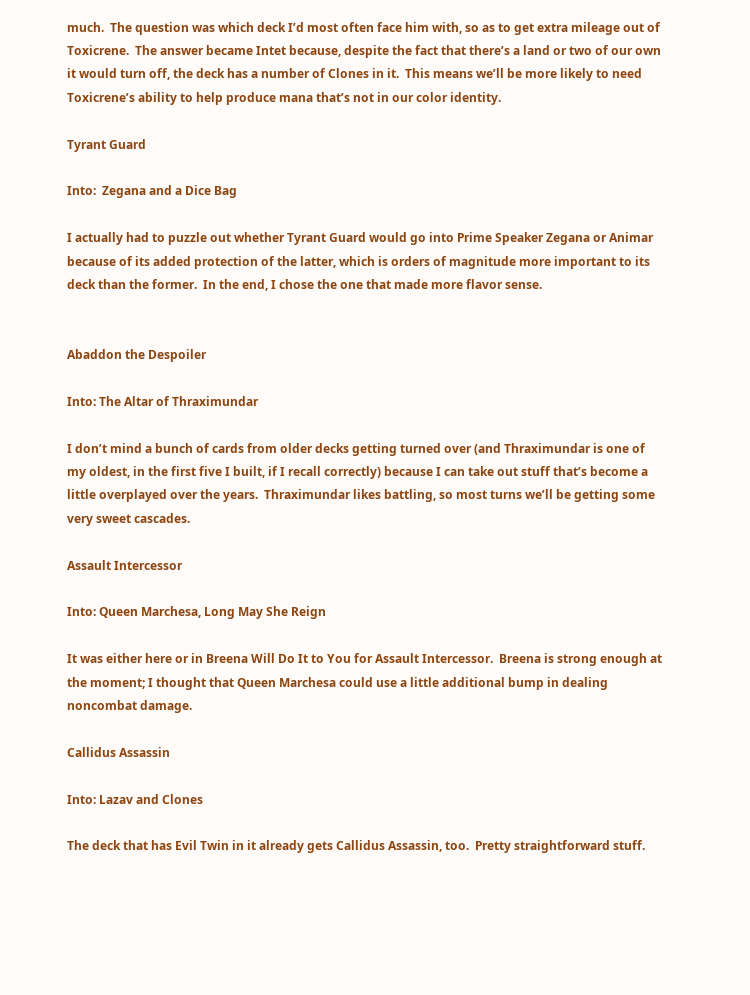much.  The question was which deck I’d most often face him with, so as to get extra mileage out of Toxicrene.  The answer became Intet because, despite the fact that there’s a land or two of our own it would turn off, the deck has a number of Clones in it.  This means we’ll be more likely to need Toxicrene’s ability to help produce mana that’s not in our color identity.

Tyrant Guard

Into:  Zegana and a Dice Bag

I actually had to puzzle out whether Tyrant Guard would go into Prime Speaker Zegana or Animar because of its added protection of the latter, which is orders of magnitude more important to its deck than the former.  In the end, I chose the one that made more flavor sense.


Abaddon the Despoiler

Into: The Altar of Thraximundar

I don’t mind a bunch of cards from older decks getting turned over (and Thraximundar is one of my oldest, in the first five I built, if I recall correctly) because I can take out stuff that’s become a little overplayed over the years.  Thraximundar likes battling, so most turns we’ll be getting some very sweet cascades.

Assault Intercessor

Into: Queen Marchesa, Long May She Reign

It was either here or in Breena Will Do It to You for Assault Intercessor.  Breena is strong enough at the moment; I thought that Queen Marchesa could use a little additional bump in dealing noncombat damage.

Callidus Assassin

Into: Lazav and Clones

The deck that has Evil Twin in it already gets Callidus Assassin, too.  Pretty straightforward stuff.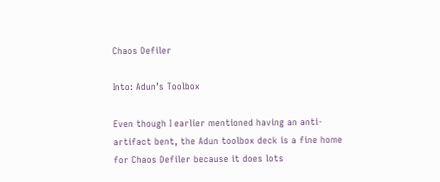Chaos Defiler

Into: Adun’s Toolbox

Even though I earlier mentioned having an anti-artifact bent, the Adun toolbox deck is a fine home for Chaos Defiler because it does lots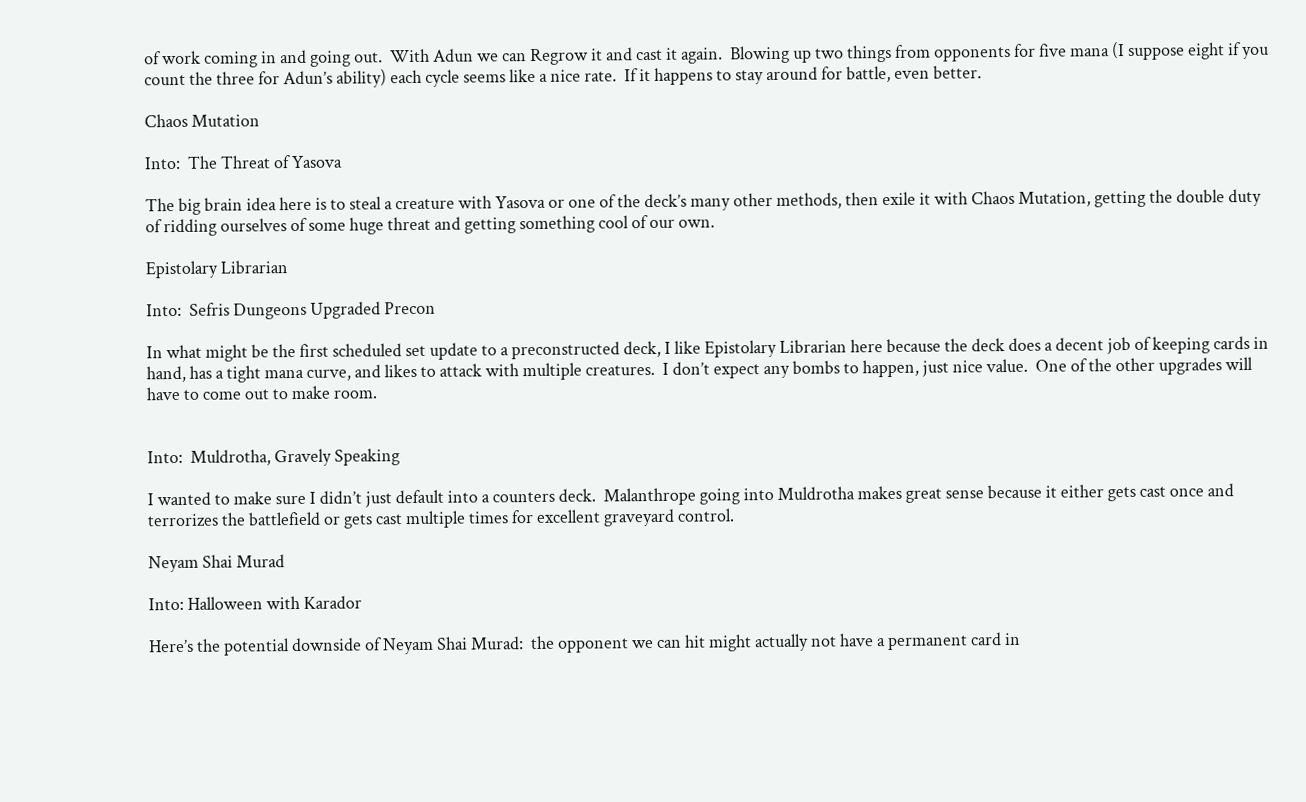of work coming in and going out.  With Adun we can Regrow it and cast it again.  Blowing up two things from opponents for five mana (I suppose eight if you count the three for Adun’s ability) each cycle seems like a nice rate.  If it happens to stay around for battle, even better.

Chaos Mutation

Into:  The Threat of Yasova

The big brain idea here is to steal a creature with Yasova or one of the deck’s many other methods, then exile it with Chaos Mutation, getting the double duty of ridding ourselves of some huge threat and getting something cool of our own.

Epistolary Librarian

Into:  Sefris Dungeons Upgraded Precon

In what might be the first scheduled set update to a preconstructed deck, I like Epistolary Librarian here because the deck does a decent job of keeping cards in hand, has a tight mana curve, and likes to attack with multiple creatures.  I don’t expect any bombs to happen, just nice value.  One of the other upgrades will have to come out to make room.


Into:  Muldrotha, Gravely Speaking

I wanted to make sure I didn’t just default into a counters deck.  Malanthrope going into Muldrotha makes great sense because it either gets cast once and terrorizes the battlefield or gets cast multiple times for excellent graveyard control.

Neyam Shai Murad

Into: Halloween with Karador

Here’s the potential downside of Neyam Shai Murad:  the opponent we can hit might actually not have a permanent card in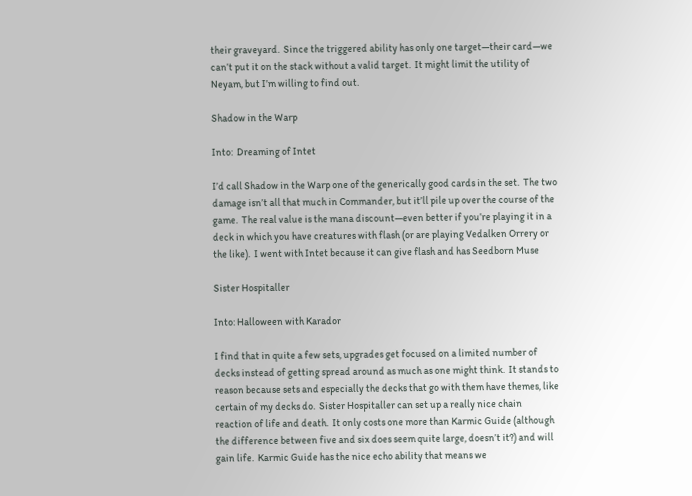their graveyard.  Since the triggered ability has only one target—their card—we can’t put it on the stack without a valid target.  It might limit the utility of Neyam, but I’m willing to find out.

Shadow in the Warp

Into:  Dreaming of Intet

I’d call Shadow in the Warp one of the generically good cards in the set.  The two damage isn’t all that much in Commander, but it’ll pile up over the course of the game.  The real value is the mana discount—even better if you’re playing it in a deck in which you have creatures with flash (or are playing Vedalken Orrery or the like).  I went with Intet because it can give flash and has Seedborn Muse

Sister Hospitaller

Into: Halloween with Karador

I find that in quite a few sets, upgrades get focused on a limited number of decks instead of getting spread around as much as one might think.  It stands to reason because sets and especially the decks that go with them have themes, like certain of my decks do.  Sister Hospitaller can set up a really nice chain reaction of life and death.  It only costs one more than Karmic Guide (although the difference between five and six does seem quite large, doesn’t it?) and will gain life.  Karmic Guide has the nice echo ability that means we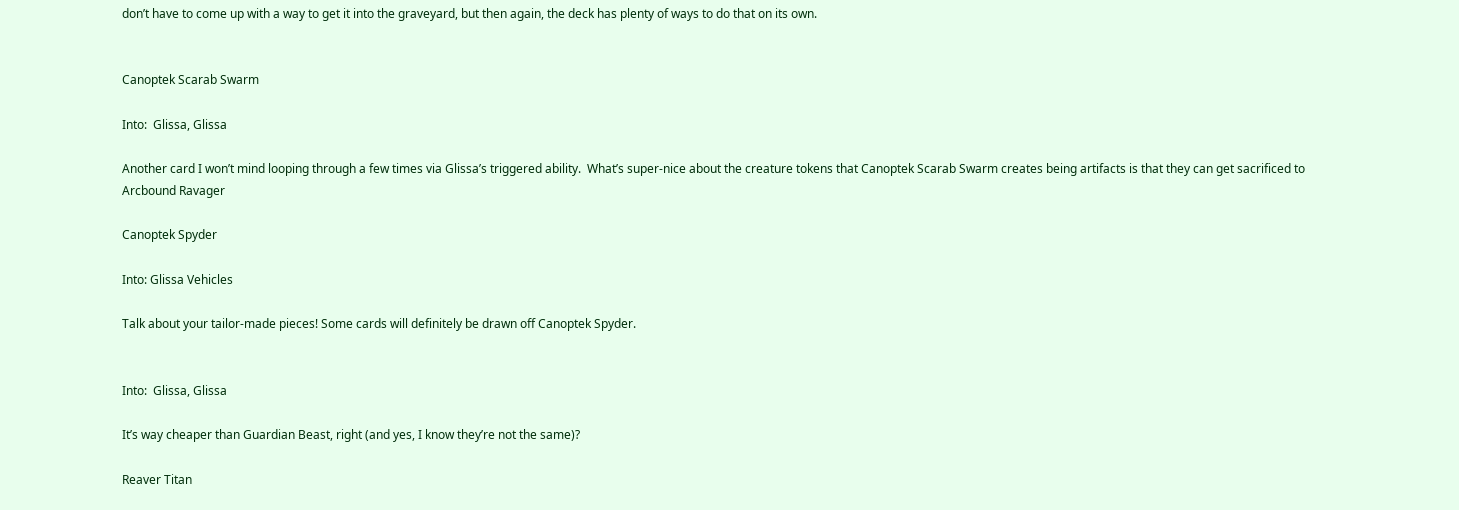don’t have to come up with a way to get it into the graveyard, but then again, the deck has plenty of ways to do that on its own.


Canoptek Scarab Swarm

Into:  Glissa, Glissa

Another card I won’t mind looping through a few times via Glissa’s triggered ability.  What’s super-nice about the creature tokens that Canoptek Scarab Swarm creates being artifacts is that they can get sacrificed to Arcbound Ravager

Canoptek Spyder

Into: Glissa Vehicles

Talk about your tailor-made pieces! Some cards will definitely be drawn off Canoptek Spyder.


Into:  Glissa, Glissa

It’s way cheaper than Guardian Beast, right (and yes, I know they’re not the same)?

Reaver Titan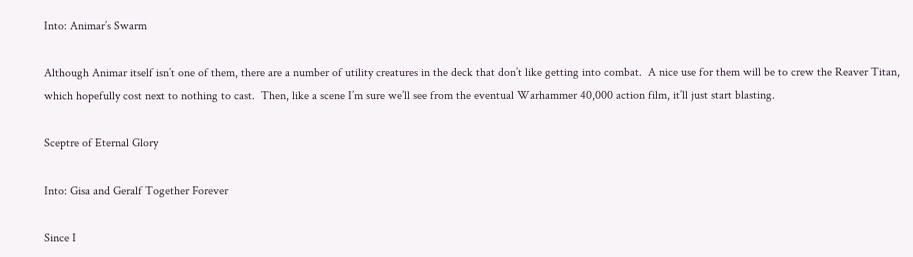Into: Animar’s Swarm

Although Animar itself isn’t one of them, there are a number of utility creatures in the deck that don’t like getting into combat.  A nice use for them will be to crew the Reaver Titan, which hopefully cost next to nothing to cast.  Then, like a scene I’m sure we’ll see from the eventual Warhammer 40,000 action film, it’ll just start blasting.

Sceptre of Eternal Glory

Into: Gisa and Geralf Together Forever

Since I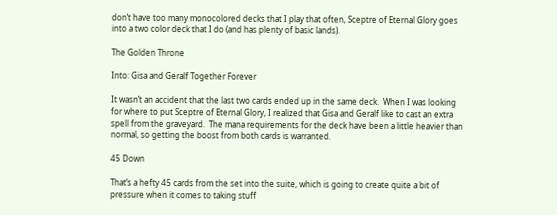don’t have too many monocolored decks that I play that often, Sceptre of Eternal Glory goes into a two color deck that I do (and has plenty of basic lands).

The Golden Throne

Into: Gisa and Geralf Together Forever

It wasn’t an accident that the last two cards ended up in the same deck.  When I was looking for where to put Sceptre of Eternal Glory, I realized that Gisa and Geralf like to cast an extra spell from the graveyard.  The mana requirements for the deck have been a little heavier than normal, so getting the boost from both cards is warranted.

45 Down

That’s a hefty 45 cards from the set into the suite, which is going to create quite a bit of pressure when it comes to taking stuff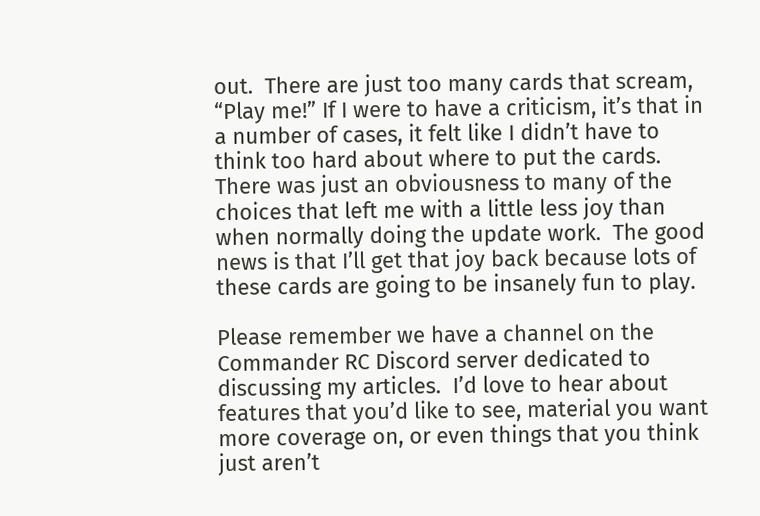out.  There are just too many cards that scream, “Play me!” If I were to have a criticism, it’s that in a number of cases, it felt like I didn’t have to think too hard about where to put the cards.  There was just an obviousness to many of the choices that left me with a little less joy than when normally doing the update work.  The good news is that I’ll get that joy back because lots of these cards are going to be insanely fun to play.

Please remember we have a channel on the Commander RC Discord server dedicated to discussing my articles.  I’d love to hear about features that you’d like to see, material you want more coverage on, or even things that you think just aren’t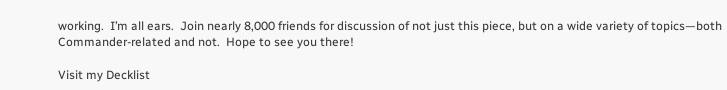working.  I’m all ears.  Join nearly 8,000 friends for discussion of not just this piece, but on a wide variety of topics—both Commander-related and not.  Hope to see you there!

Visit my Decklist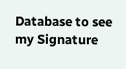Database to see my Signature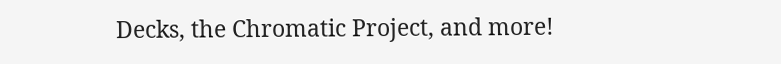Decks, the Chromatic Project, and more!